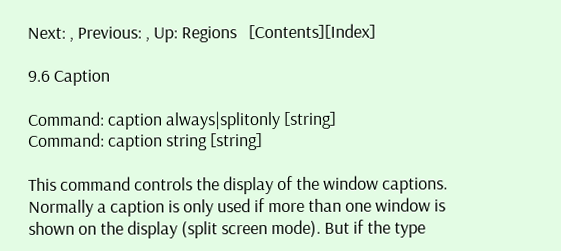Next: , Previous: , Up: Regions   [Contents][Index]

9.6 Caption

Command: caption always|splitonly [string]
Command: caption string [string]

This command controls the display of the window captions. Normally a caption is only used if more than one window is shown on the display (split screen mode). But if the type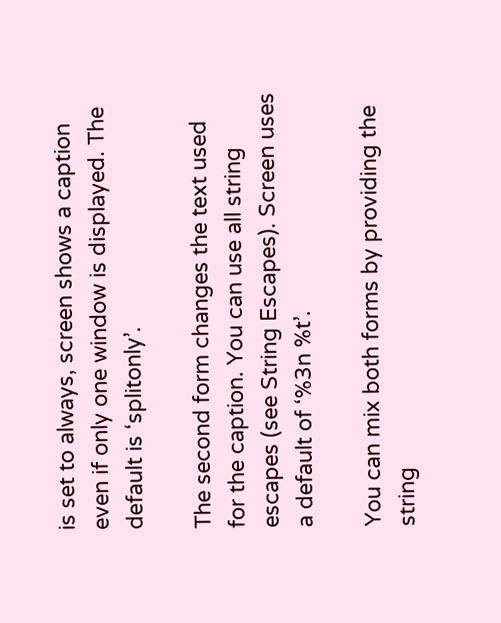is set to always, screen shows a caption even if only one window is displayed. The default is ‘splitonly’.

The second form changes the text used for the caption. You can use all string escapes (see String Escapes). Screen uses a default of ‘%3n %t’.

You can mix both forms by providing the string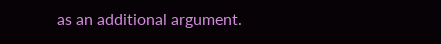as an additional argument.